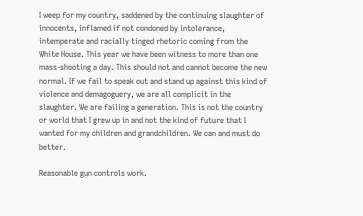I weep for my country, saddened by the continuing slaughter of innocents, inflamed if not condoned by intolerance, intemperate and racially tinged rhetoric coming from the White House. This year we have been witness to more than one mass-shooting a day. This should not and cannot become the new normal. If we fail to speak out and stand up against this kind of violence and demagoguery, we are all complicit in the slaughter. We are failing a generation. This is not the country or world that I grew up in and not the kind of future that I wanted for my children and grandchildren. We can and must do better.

Reasonable gun controls work.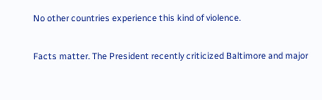No other countries experience this kind of violence.

Facts matter. The President recently criticized Baltimore and major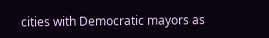cities with Democratic mayors as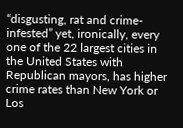“disgusting, rat and crime-infested” yet, ironically, every one of the 22 largest cities in the United States with Republican mayors, has higher crime rates than New York or Los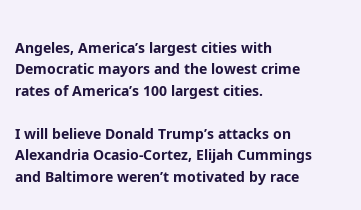Angeles, America’s largest cities with Democratic mayors and the lowest crime rates of America’s 100 largest cities.

I will believe Donald Trump’s attacks on Alexandria Ocasio-Cortez, Elijah Cummings and Baltimore weren’t motivated by race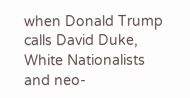when Donald Trump calls David Duke, White Nationalists and neo-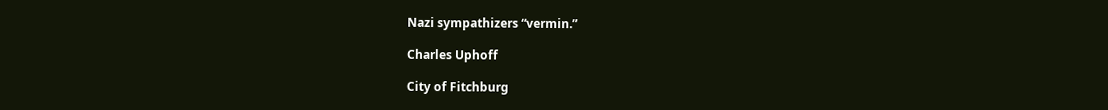Nazi sympathizers “vermin.”

Charles Uphoff

City of Fitchburg